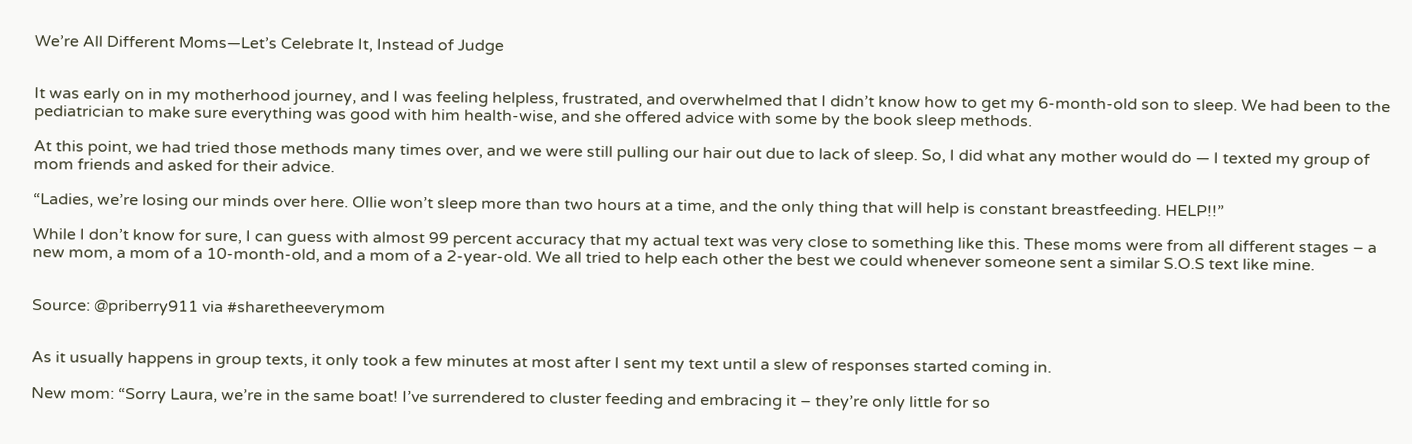We’re All Different Moms—Let’s Celebrate It, Instead of Judge


It was early on in my motherhood journey, and I was feeling helpless, frustrated, and overwhelmed that I didn’t know how to get my 6-month-old son to sleep. We had been to the pediatrician to make sure everything was good with him health-wise, and she offered advice with some by the book sleep methods.

At this point, we had tried those methods many times over, and we were still pulling our hair out due to lack of sleep. So, I did what any mother would do — I texted my group of mom friends and asked for their advice.

“Ladies, we’re losing our minds over here. Ollie won’t sleep more than two hours at a time, and the only thing that will help is constant breastfeeding. HELP!!”

While I don’t know for sure, I can guess with almost 99 percent accuracy that my actual text was very close to something like this. These moms were from all different stages – a new mom, a mom of a 10-month-old, and a mom of a 2-year-old. We all tried to help each other the best we could whenever someone sent a similar S.O.S text like mine.


Source: @priberry911 via #sharetheeverymom


As it usually happens in group texts, it only took a few minutes at most after I sent my text until a slew of responses started coming in.

New mom: “Sorry Laura, we’re in the same boat! I’ve surrendered to cluster feeding and embracing it – they’re only little for so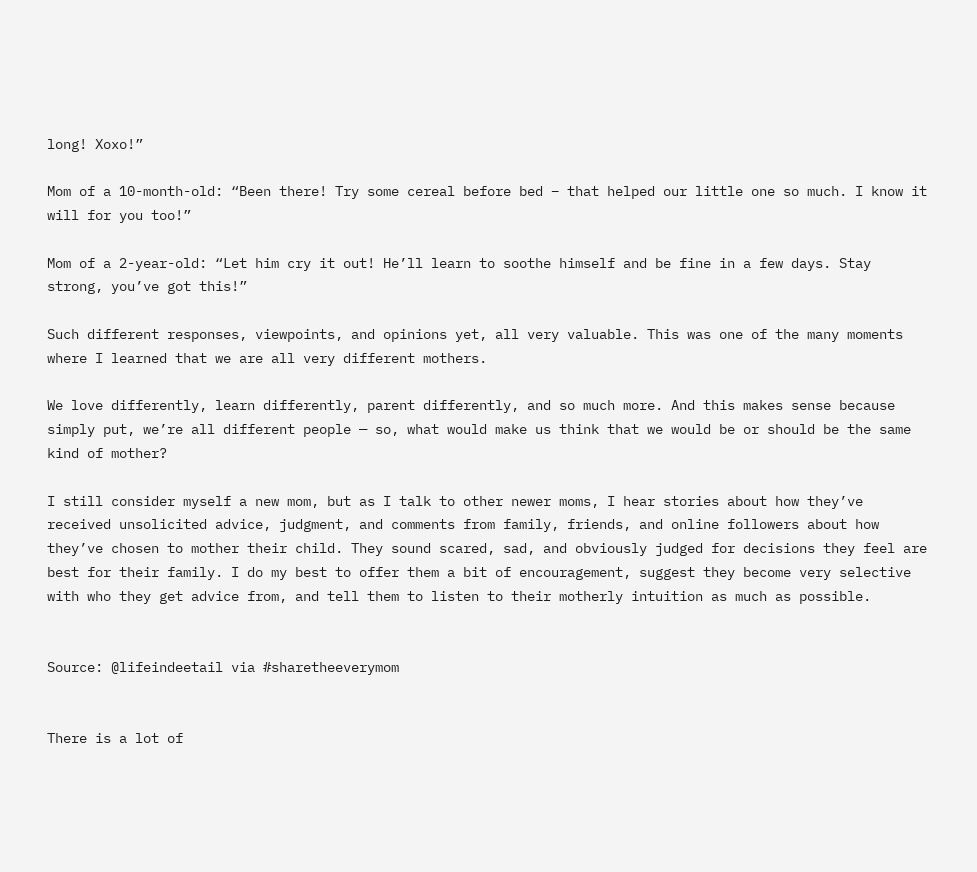long! Xoxo!”

Mom of a 10-month-old: “Been there! Try some cereal before bed – that helped our little one so much. I know it will for you too!”

Mom of a 2-year-old: “Let him cry it out! He’ll learn to soothe himself and be fine in a few days. Stay strong, you’ve got this!”

Such different responses, viewpoints, and opinions yet, all very valuable. This was one of the many moments where I learned that we are all very different mothers.

We love differently, learn differently, parent differently, and so much more. And this makes sense because simply put, we’re all different people — so, what would make us think that we would be or should be the same kind of mother?

I still consider myself a new mom, but as I talk to other newer moms, I hear stories about how they’ve received unsolicited advice, judgment, and comments from family, friends, and online followers about how they’ve chosen to mother their child. They sound scared, sad, and obviously judged for decisions they feel are best for their family. I do my best to offer them a bit of encouragement, suggest they become very selective with who they get advice from, and tell them to listen to their motherly intuition as much as possible.


Source: @lifeindeetail via #sharetheeverymom


There is a lot of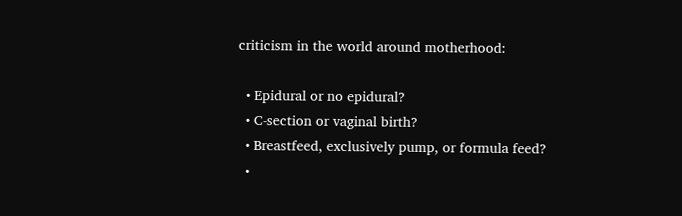criticism in the world around motherhood:

  • Epidural or no epidural?
  • C-section or vaginal birth?
  • Breastfeed, exclusively pump, or formula feed?
  •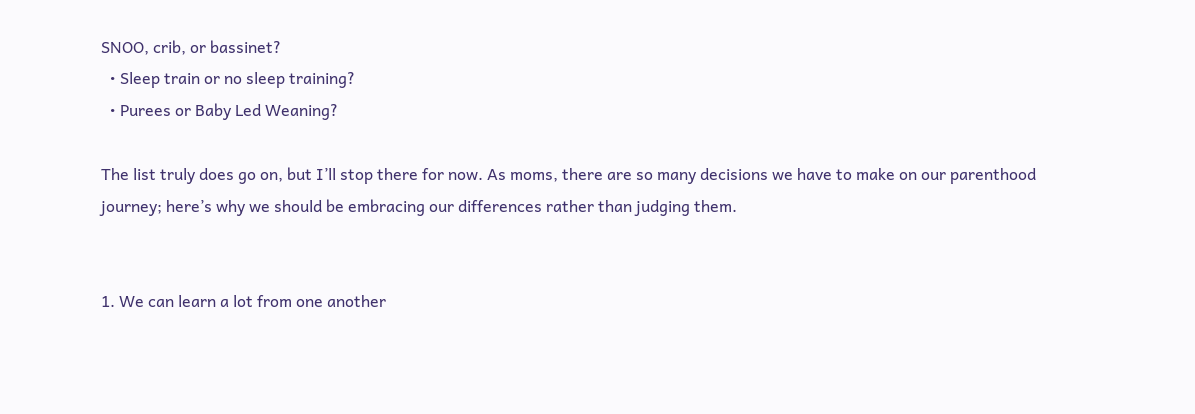SNOO, crib, or bassinet?
  • Sleep train or no sleep training?
  • Purees or Baby Led Weaning?

The list truly does go on, but I’ll stop there for now. As moms, there are so many decisions we have to make on our parenthood journey; here’s why we should be embracing our differences rather than judging them.


1. We can learn a lot from one another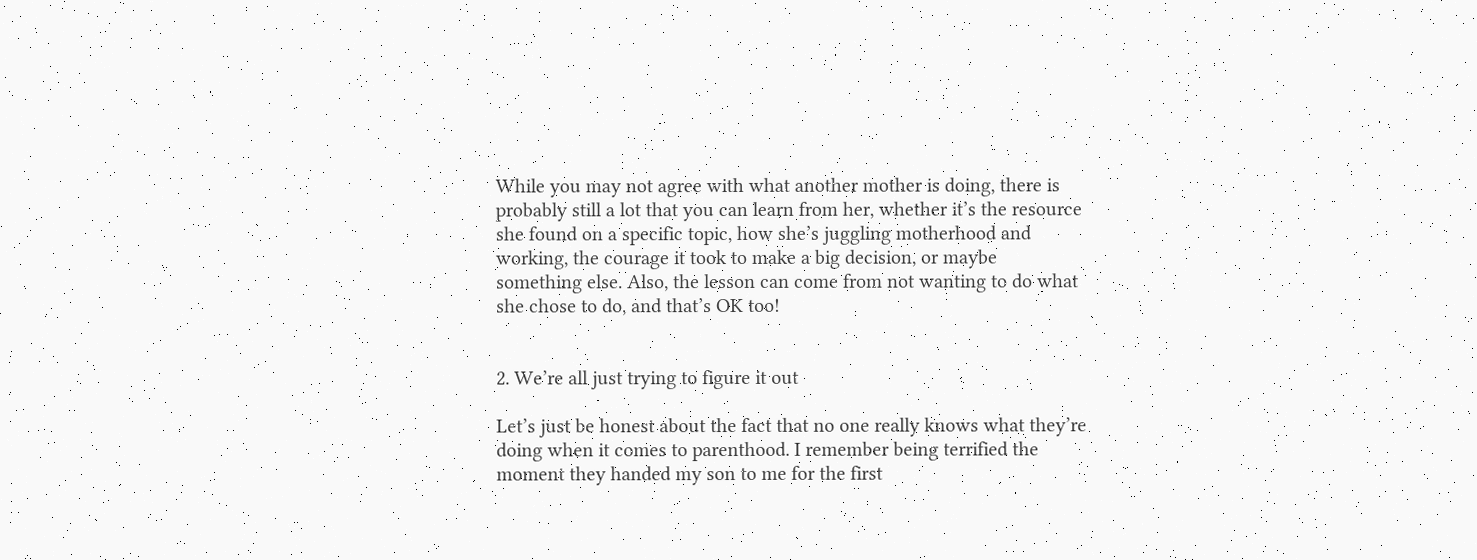While you may not agree with what another mother is doing, there is probably still a lot that you can learn from her, whether it’s the resource she found on a specific topic, how she’s juggling motherhood and working, the courage it took to make a big decision, or maybe something else. Also, the lesson can come from not wanting to do what she chose to do, and that’s OK too!


2. We’re all just trying to figure it out

Let’s just be honest about the fact that no one really knows what they’re doing when it comes to parenthood. I remember being terrified the moment they handed my son to me for the first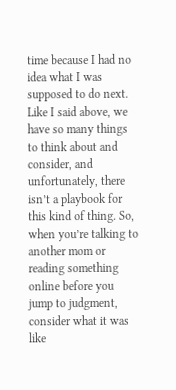time because I had no idea what I was supposed to do next. Like I said above, we have so many things to think about and consider, and unfortunately, there isn’t a playbook for this kind of thing. So, when you’re talking to another mom or reading something online before you jump to judgment, consider what it was like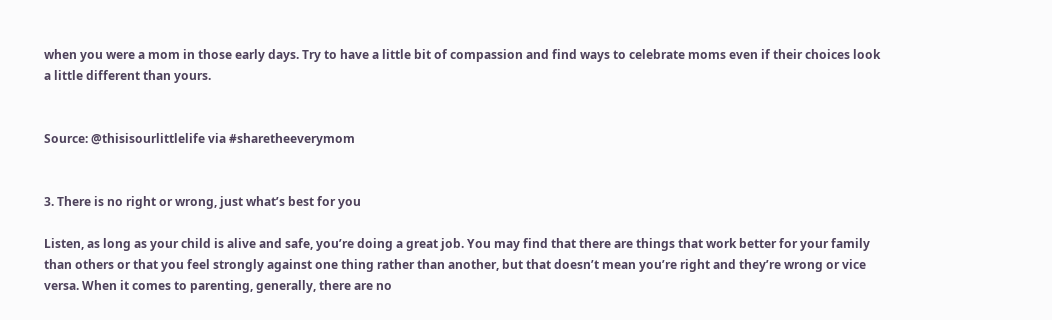when you were a mom in those early days. Try to have a little bit of compassion and find ways to celebrate moms even if their choices look a little different than yours.


Source: @thisisourlittlelife via #sharetheeverymom


3. There is no right or wrong, just what’s best for you

Listen, as long as your child is alive and safe, you’re doing a great job. You may find that there are things that work better for your family than others or that you feel strongly against one thing rather than another, but that doesn’t mean you’re right and they’re wrong or vice versa. When it comes to parenting, generally, there are no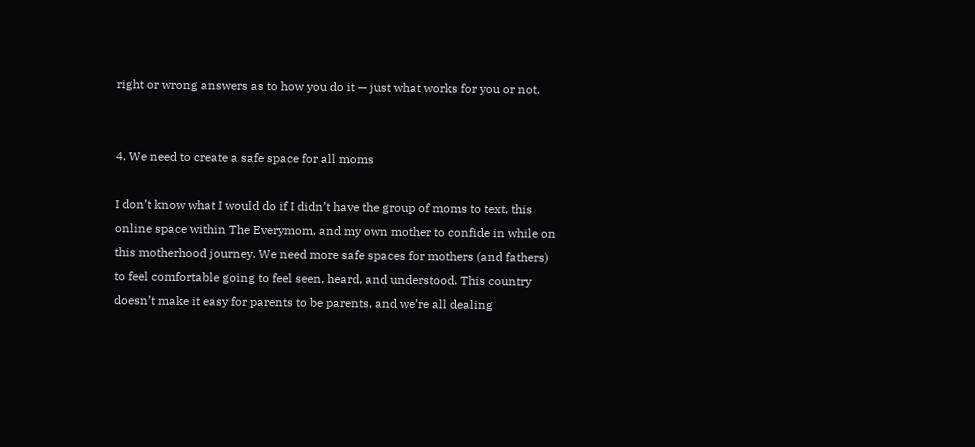right or wrong answers as to how you do it — just what works for you or not.


4. We need to create a safe space for all moms

I don’t know what I would do if I didn’t have the group of moms to text, this online space within The Everymom, and my own mother to confide in while on this motherhood journey. We need more safe spaces for mothers (and fathers) to feel comfortable going to feel seen, heard, and understood. This country doesn’t make it easy for parents to be parents, and we’re all dealing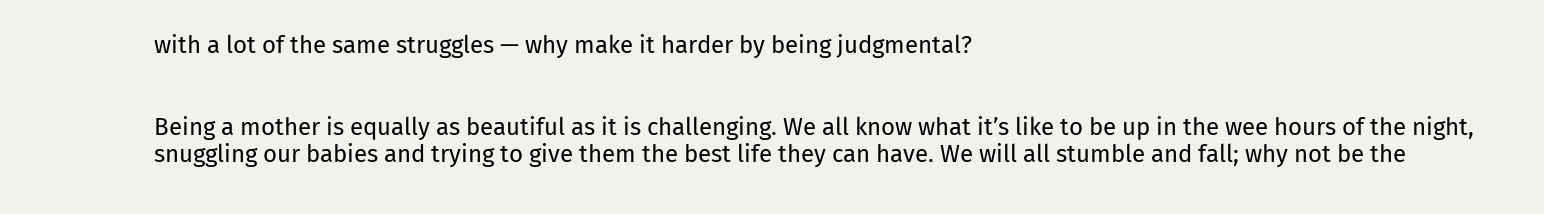with a lot of the same struggles — why make it harder by being judgmental?


Being a mother is equally as beautiful as it is challenging. We all know what it’s like to be up in the wee hours of the night, snuggling our babies and trying to give them the best life they can have. We will all stumble and fall; why not be the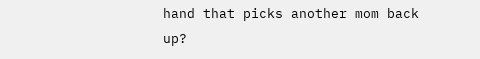hand that picks another mom back up?